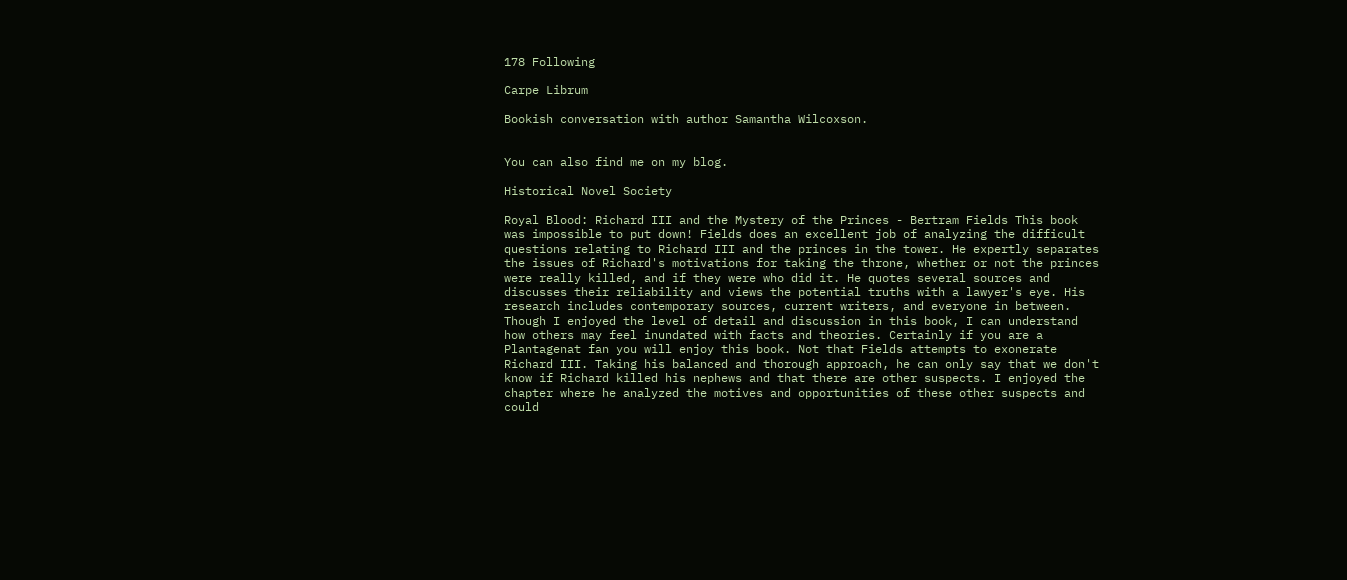178 Following

Carpe Librum

Bookish conversation with author Samantha Wilcoxson.


You can also find me on my blog.

Historical Novel Society

Royal Blood: Richard III and the Mystery of the Princes - Bertram Fields This book was impossible to put down! Fields does an excellent job of analyzing the difficult questions relating to Richard III and the princes in the tower. He expertly separates the issues of Richard's motivations for taking the throne, whether or not the princes were really killed, and if they were who did it. He quotes several sources and discusses their reliability and views the potential truths with a lawyer's eye. His research includes contemporary sources, current writers, and everyone in between. Though I enjoyed the level of detail and discussion in this book, I can understand how others may feel inundated with facts and theories. Certainly if you are a Plantagenat fan you will enjoy this book. Not that Fields attempts to exonerate Richard III. Taking his balanced and thorough approach, he can only say that we don't know if Richard killed his nephews and that there are other suspects. I enjoyed the chapter where he analyzed the motives and opportunities of these other suspects and could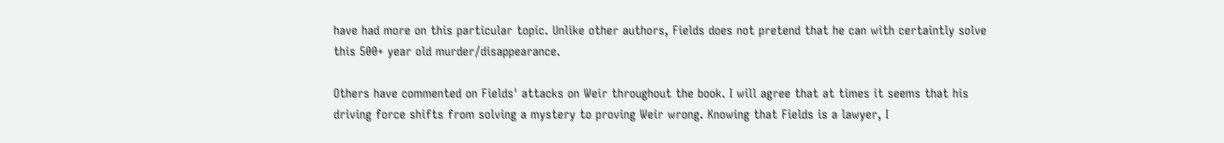have had more on this particular topic. Unlike other authors, Fields does not pretend that he can with certaintly solve this 500+ year old murder/disappearance.

Others have commented on Fields' attacks on Weir throughout the book. I will agree that at times it seems that his driving force shifts from solving a mystery to proving Weir wrong. Knowing that Fields is a lawyer, I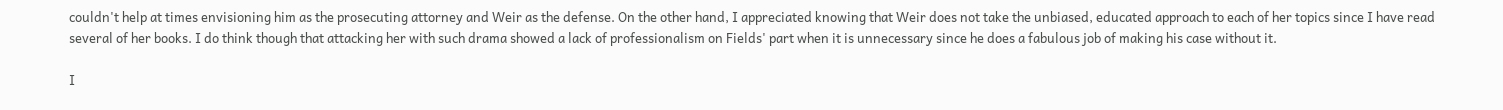couldn't help at times envisioning him as the prosecuting attorney and Weir as the defense. On the other hand, I appreciated knowing that Weir does not take the unbiased, educated approach to each of her topics since I have read several of her books. I do think though that attacking her with such drama showed a lack of professionalism on Fields' part when it is unnecessary since he does a fabulous job of making his case without it.

I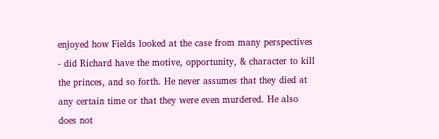enjoyed how Fields looked at the case from many perspectives - did Richard have the motive, opportunity, & character to kill the princes, and so forth. He never assumes that they died at any certain time or that they were even murdered. He also does not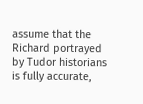assume that the Richard portrayed by Tudor historians is fully accurate,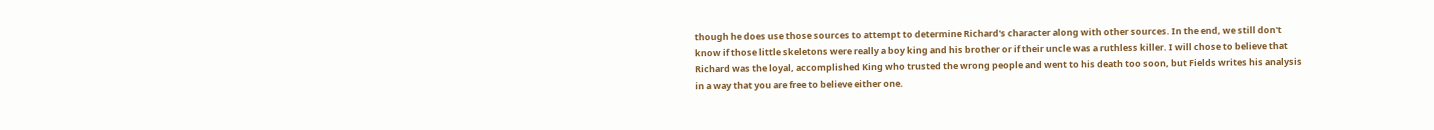though he does use those sources to attempt to determine Richard's character along with other sources. In the end, we still don't know if those little skeletons were really a boy king and his brother or if their uncle was a ruthless killer. I will chose to believe that Richard was the loyal, accomplished King who trusted the wrong people and went to his death too soon, but Fields writes his analysis in a way that you are free to believe either one.